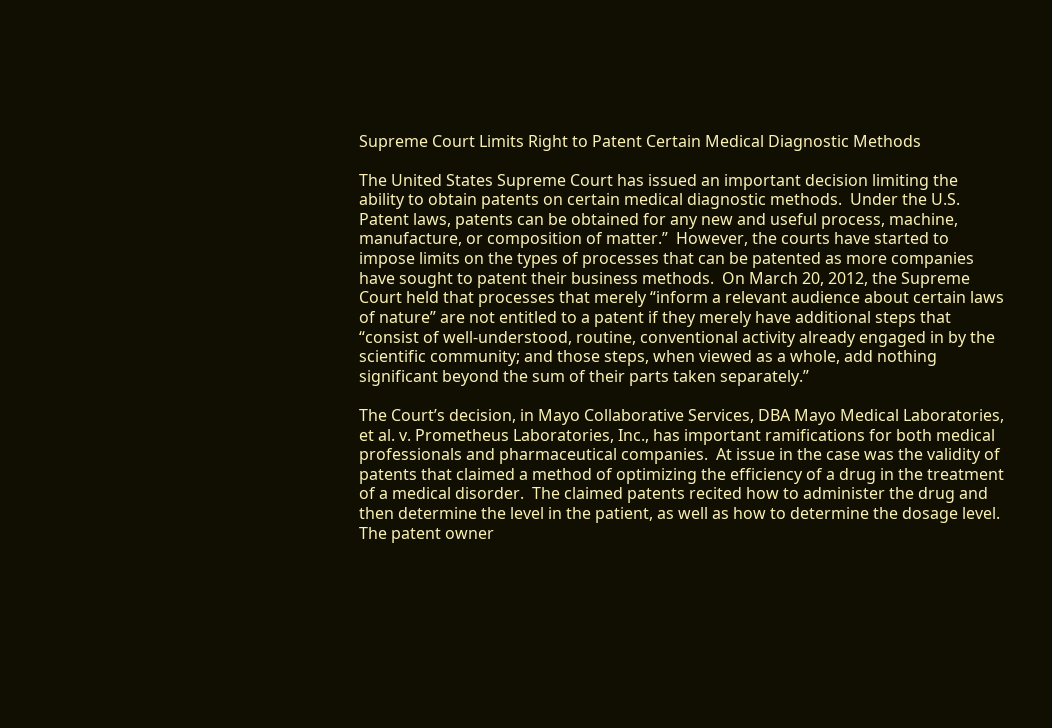Supreme Court Limits Right to Patent Certain Medical Diagnostic Methods

The United States Supreme Court has issued an important decision limiting the ability to obtain patents on certain medical diagnostic methods.  Under the U.S. Patent laws, patents can be obtained for any new and useful process, machine, manufacture, or composition of matter.”  However, the courts have started to impose limits on the types of processes that can be patented as more companies have sought to patent their business methods.  On March 20, 2012, the Supreme Court held that processes that merely “inform a relevant audience about certain laws of nature” are not entitled to a patent if they merely have additional steps that “consist of well-understood, routine, conventional activity already engaged in by the scientific community; and those steps, when viewed as a whole, add nothing significant beyond the sum of their parts taken separately.”

The Court’s decision, in Mayo Collaborative Services, DBA Mayo Medical Laboratories, et al. v. Prometheus Laboratories, Inc., has important ramifications for both medical professionals and pharmaceutical companies.  At issue in the case was the validity of patents that claimed a method of optimizing the efficiency of a drug in the treatment of a medical disorder.  The claimed patents recited how to administer the drug and then determine the level in the patient, as well as how to determine the dosage level.    The patent owner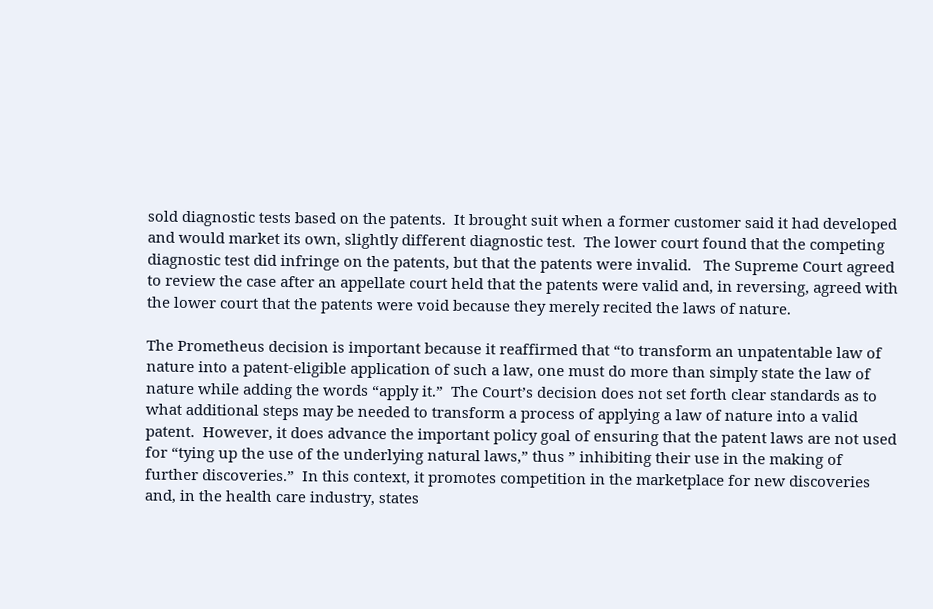sold diagnostic tests based on the patents.  It brought suit when a former customer said it had developed and would market its own, slightly different diagnostic test.  The lower court found that the competing diagnostic test did infringe on the patents, but that the patents were invalid.   The Supreme Court agreed to review the case after an appellate court held that the patents were valid and, in reversing, agreed with the lower court that the patents were void because they merely recited the laws of nature.

The Prometheus decision is important because it reaffirmed that “to transform an unpatentable law of nature into a patent-eligible application of such a law, one must do more than simply state the law of nature while adding the words “apply it.”  The Court’s decision does not set forth clear standards as to what additional steps may be needed to transform a process of applying a law of nature into a valid patent.  However, it does advance the important policy goal of ensuring that the patent laws are not used for “tying up the use of the underlying natural laws,” thus ” inhibiting their use in the making of further discoveries.”  In this context, it promotes competition in the marketplace for new discoveries and, in the health care industry, states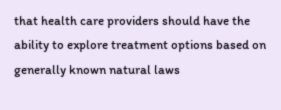that health care providers should have the ability to explore treatment options based on generally known natural laws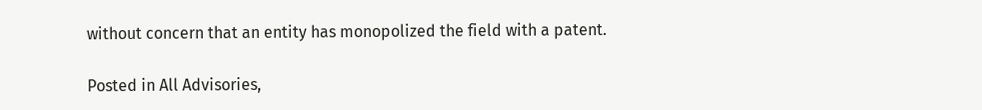without concern that an entity has monopolized the field with a patent.

Posted in All Advisories,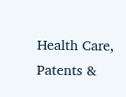Health Care, Patents &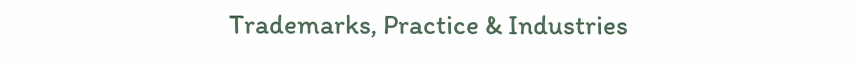Trademarks, Practice & Industries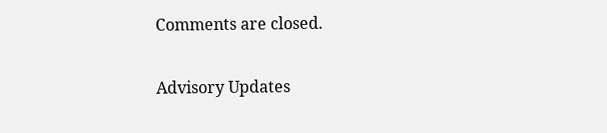Comments are closed.

Advisory Updates